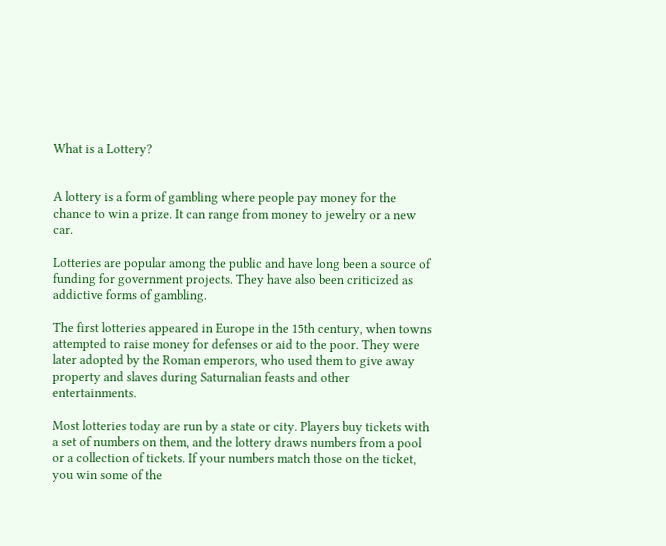What is a Lottery?


A lottery is a form of gambling where people pay money for the chance to win a prize. It can range from money to jewelry or a new car.

Lotteries are popular among the public and have long been a source of funding for government projects. They have also been criticized as addictive forms of gambling.

The first lotteries appeared in Europe in the 15th century, when towns attempted to raise money for defenses or aid to the poor. They were later adopted by the Roman emperors, who used them to give away property and slaves during Saturnalian feasts and other entertainments.

Most lotteries today are run by a state or city. Players buy tickets with a set of numbers on them, and the lottery draws numbers from a pool or a collection of tickets. If your numbers match those on the ticket, you win some of the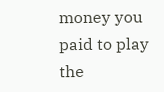money you paid to play the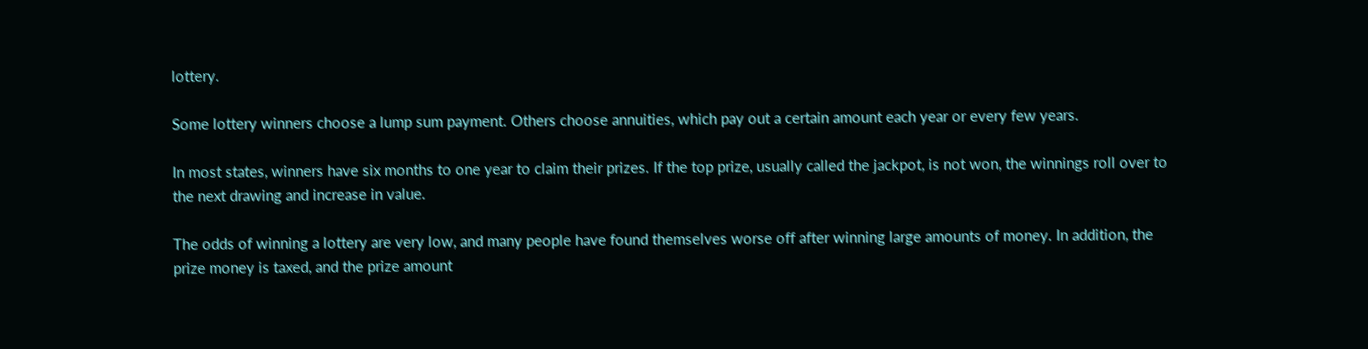lottery.

Some lottery winners choose a lump sum payment. Others choose annuities, which pay out a certain amount each year or every few years.

In most states, winners have six months to one year to claim their prizes. If the top prize, usually called the jackpot, is not won, the winnings roll over to the next drawing and increase in value.

The odds of winning a lottery are very low, and many people have found themselves worse off after winning large amounts of money. In addition, the prize money is taxed, and the prize amount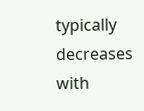typically decreases with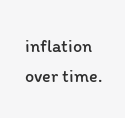inflation over time.